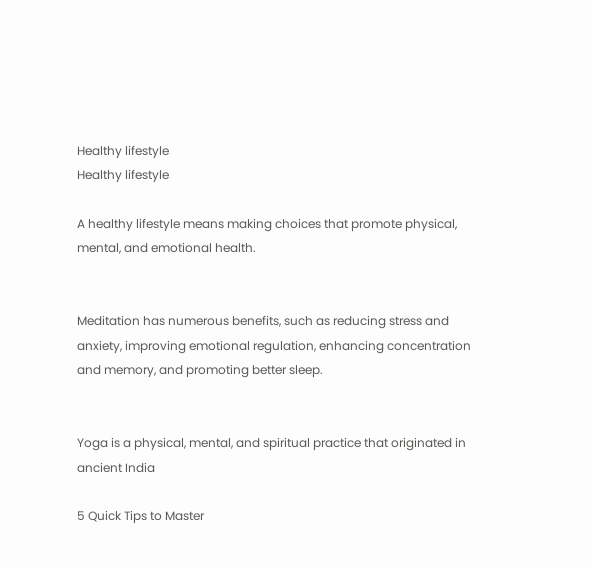Healthy lifestyle
Healthy lifestyle

A healthy lifestyle means making choices that promote physical, mental, and emotional health.


Meditation has numerous benefits, such as reducing stress and anxiety, improving emotional regulation, enhancing concentration and memory, and promoting better sleep.


Yoga is a physical, mental, and spiritual practice that originated in ancient India

5 Quick Tips to Master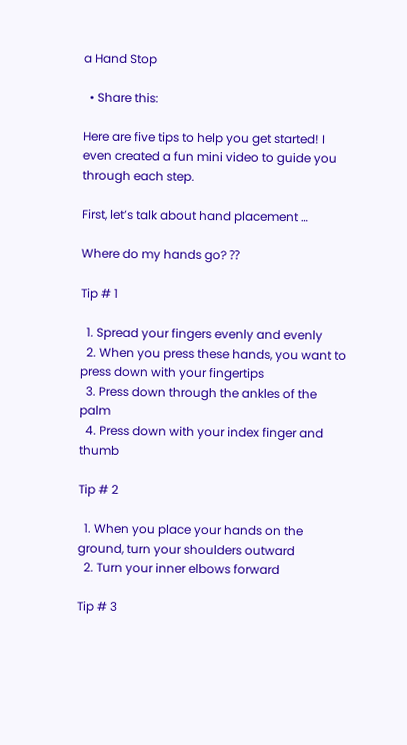a Hand Stop

  • Share this:

Here are five tips to help you get started! I even created a fun mini video to guide you through each step.

First, let’s talk about hand placement …

Where do my hands go? ⁇

Tip # 1

  1. Spread your fingers evenly and evenly
  2. When you press these hands, you want to press down with your fingertips
  3. Press down through the ankles of the palm
  4. Press down with your index finger and thumb

Tip # 2

  1. When you place your hands on the ground, turn your shoulders outward
  2. Turn your inner elbows forward

Tip # 3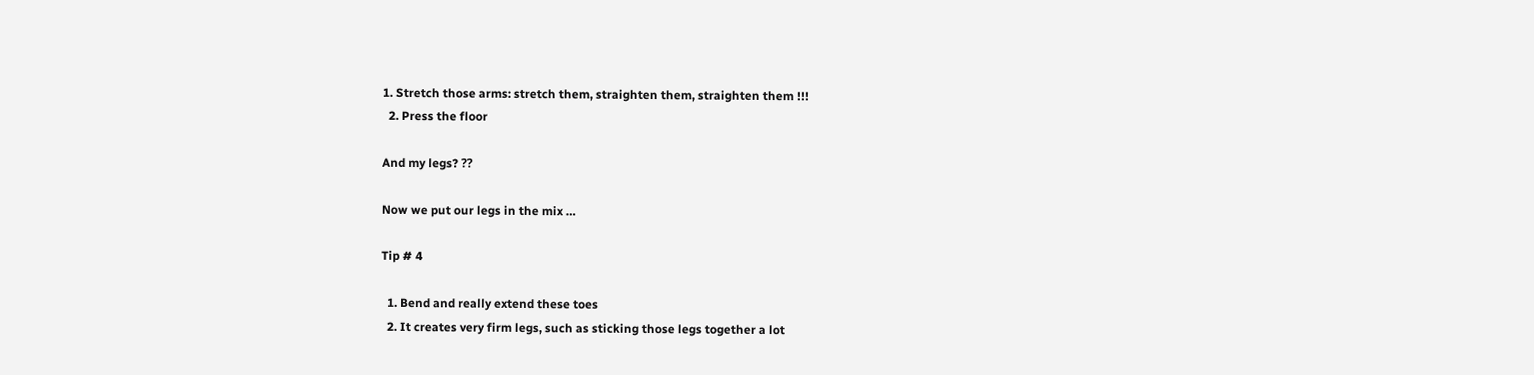1. Stretch those arms: stretch them, straighten them, straighten them !!!
  2. Press the floor

And my legs? ⁇

Now we put our legs in the mix …

Tip # 4

  1. Bend and really extend these toes
  2. It creates very firm legs, such as sticking those legs together a lot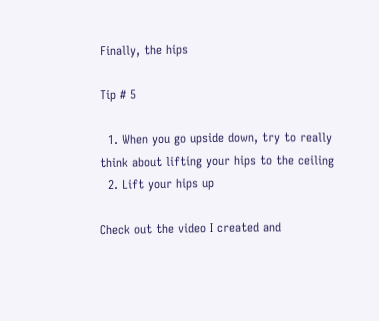Finally, the hips

Tip # 5

  1. When you go upside down, try to really think about lifting your hips to the ceiling
  2. Lift your hips up

Check out the video I created and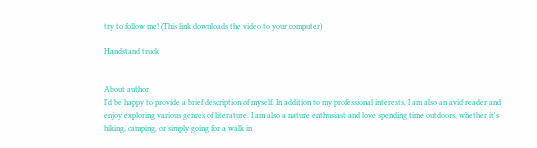try to follow me! (This link downloads the video to your computer)

Handstand truck


About author
I'd be happy to provide a brief description of myself. In addition to my professional interests, I am also an avid reader and enjoy exploring various genres of literature. I am also a nature enthusiast and love spending time outdoors, whether it's hiking, camping, or simply going for a walk in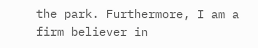the park. Furthermore, I am a firm believer in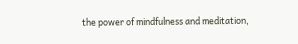the power of mindfulness and meditation,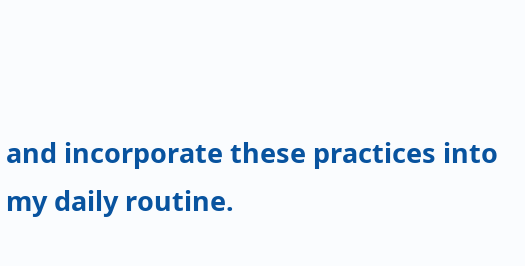and incorporate these practices into my daily routine.